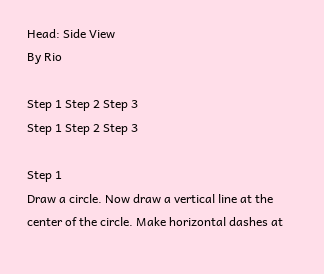Head: Side View
By Rio

Step 1 Step 2 Step 3
Step 1 Step 2 Step 3

Step 1
Draw a circle. Now draw a vertical line at the center of the circle. Make horizontal dashes at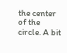the center of the circle. A bit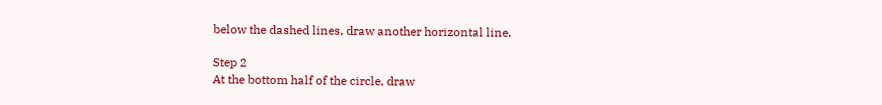below the dashed lines, draw another horizontal line.

Step 2
At the bottom half of the circle, draw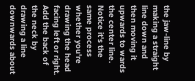the jaw-line by making a straight line down and then moving it upwards to wards the center line. Notice it's the same process whether you're drawing the head facing left or right.
Add the back of the neck by drawing a line downwards about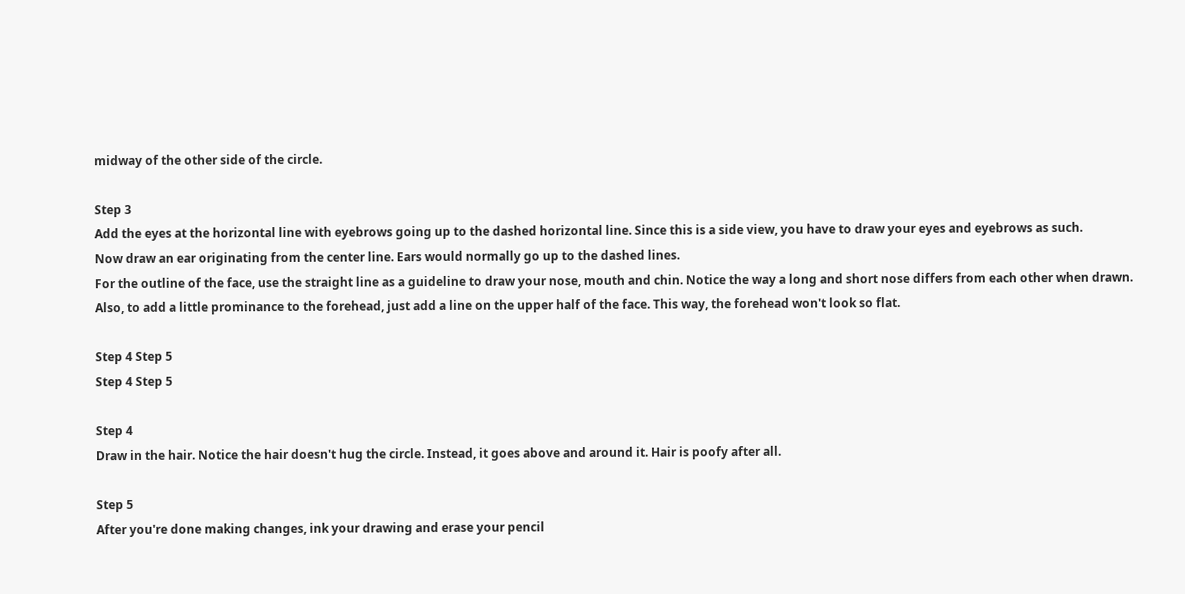midway of the other side of the circle.

Step 3
Add the eyes at the horizontal line with eyebrows going up to the dashed horizontal line. Since this is a side view, you have to draw your eyes and eyebrows as such.
Now draw an ear originating from the center line. Ears would normally go up to the dashed lines.
For the outline of the face, use the straight line as a guideline to draw your nose, mouth and chin. Notice the way a long and short nose differs from each other when drawn.
Also, to add a little prominance to the forehead, just add a line on the upper half of the face. This way, the forehead won't look so flat.

Step 4 Step 5
Step 4 Step 5

Step 4
Draw in the hair. Notice the hair doesn't hug the circle. Instead, it goes above and around it. Hair is poofy after all.

Step 5
After you're done making changes, ink your drawing and erase your pencil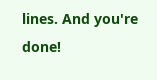lines. And you're done!